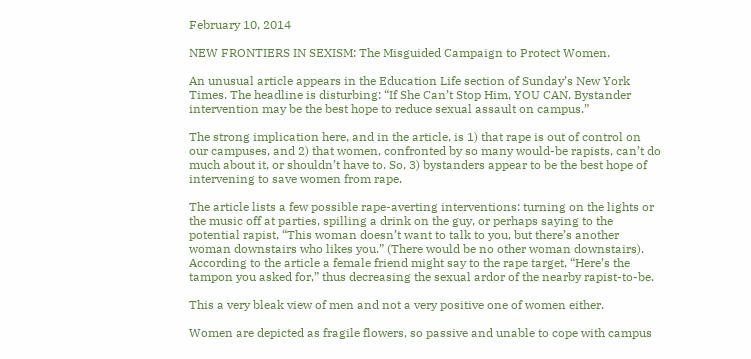February 10, 2014

NEW FRONTIERS IN SEXISM: The Misguided Campaign to Protect Women.

An unusual article appears in the Education Life section of Sunday’s New York Times. The headline is disturbing: “If She Can’t Stop Him, YOU CAN. Bystander intervention may be the best hope to reduce sexual assault on campus.”

The strong implication here, and in the article, is 1) that rape is out of control on our campuses, and 2) that women, confronted by so many would-be rapists, can’t do much about it, or shouldn’t have to. So, 3) bystanders appear to be the best hope of intervening to save women from rape.

The article lists a few possible rape-averting interventions: turning on the lights or the music off at parties, spilling a drink on the guy, or perhaps saying to the potential rapist, “This woman doesn’t want to talk to you, but there’s another woman downstairs who likes you.” (There would be no other woman downstairs). According to the article a female friend might say to the rape target, “Here’s the tampon you asked for,” thus decreasing the sexual ardor of the nearby rapist-to-be.

This a very bleak view of men and not a very positive one of women either.

Women are depicted as fragile flowers, so passive and unable to cope with campus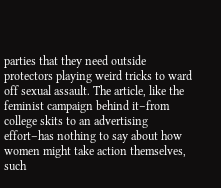parties that they need outside protectors playing weird tricks to ward off sexual assault. The article, like the feminist campaign behind it–from college skits to an advertising effort–has nothing to say about how women might take action themselves, such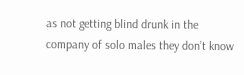as not getting blind drunk in the company of solo males they don’t know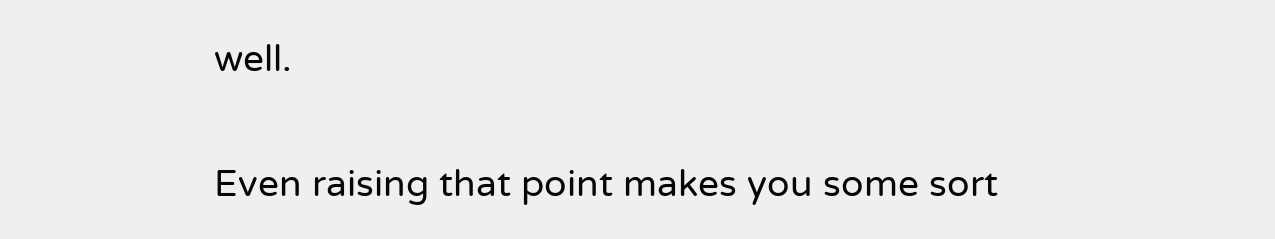well.

Even raising that point makes you some sort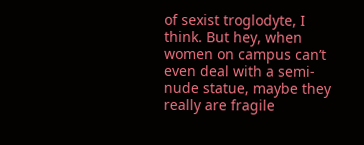of sexist troglodyte, I think. But hey, when women on campus can’t even deal with a semi-nude statue, maybe they really are fragile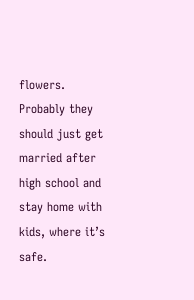flowers. Probably they should just get married after high school and stay home with kids, where it’s safe.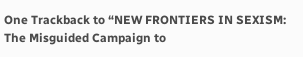One Trackback to “NEW FRONTIERS IN SEXISM: The Misguided Campaign to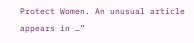Protect Women. An unusual article appears in …”